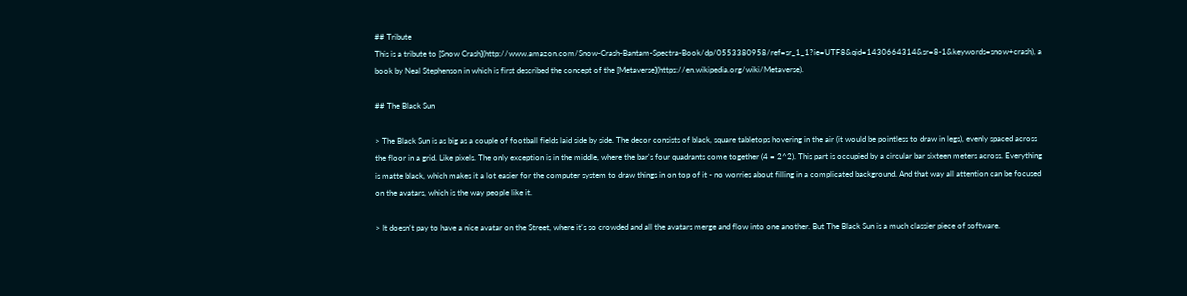## Tribute
This is a tribute to [Snow Crash](http://www.amazon.com/Snow-Crash-Bantam-Spectra-Book/dp/0553380958/ref=sr_1_1?ie=UTF8&qid=1430664314&sr=8-1&keywords=snow+crash), a book by Neal Stephenson in which is first described the concept of the [Metaverse](https://en.wikipedia.org/wiki/Metaverse).

## The Black Sun

> The Black Sun is as big as a couple of football fields laid side by side. The decor consists of black, square tabletops hovering in the air (it would be pointless to draw in legs), evenly spaced across the floor in a grid. Like pixels. The only exception is in the middle, where the bar's four quadrants come together (4 = 2^2). This part is occupied by a circular bar sixteen meters across. Everything is matte black, which makes it a lot easier for the computer system to draw things in on top of it - no worries about filling in a complicated background. And that way all attention can be focused on the avatars, which is the way people like it.

> It doesn't pay to have a nice avatar on the Street, where it's so crowded and all the avatars merge and flow into one another. But The Black Sun is a much classier piece of software.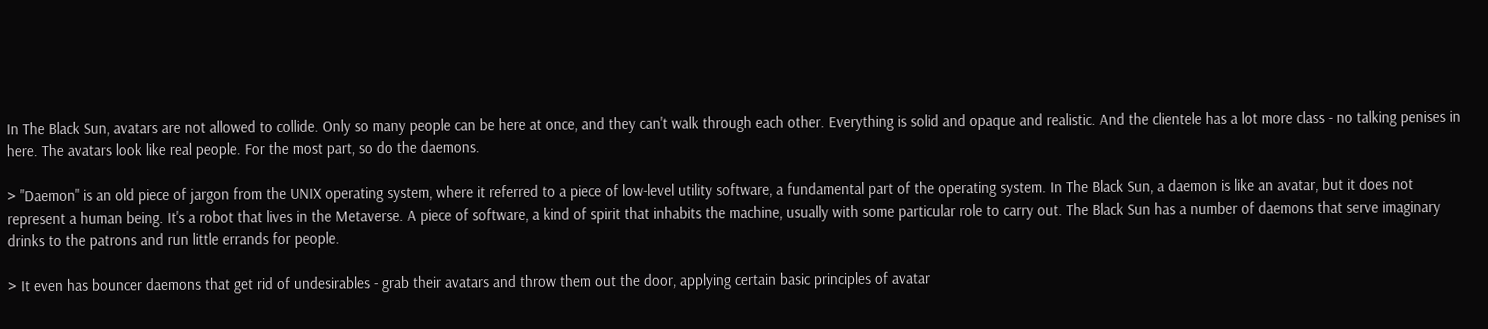In The Black Sun, avatars are not allowed to collide. Only so many people can be here at once, and they can't walk through each other. Everything is solid and opaque and realistic. And the clientele has a lot more class - no talking penises in here. The avatars look like real people. For the most part, so do the daemons.

> "Daemon" is an old piece of jargon from the UNIX operating system, where it referred to a piece of low-level utility software, a fundamental part of the operating system. In The Black Sun, a daemon is like an avatar, but it does not represent a human being. It's a robot that lives in the Metaverse. A piece of software, a kind of spirit that inhabits the machine, usually with some particular role to carry out. The Black Sun has a number of daemons that serve imaginary drinks to the patrons and run little errands for people.

> It even has bouncer daemons that get rid of undesirables - grab their avatars and throw them out the door, applying certain basic principles of avatar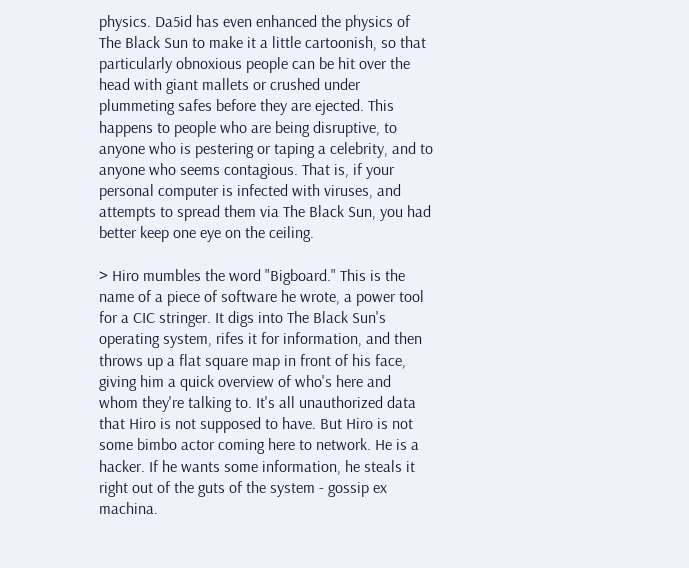physics. Da5id has even enhanced the physics of The Black Sun to make it a little cartoonish, so that particularly obnoxious people can be hit over the head with giant mallets or crushed under plummeting safes before they are ejected. This happens to people who are being disruptive, to anyone who is pestering or taping a celebrity, and to anyone who seems contagious. That is, if your personal computer is infected with viruses, and attempts to spread them via The Black Sun, you had better keep one eye on the ceiling.

> Hiro mumbles the word "Bigboard." This is the name of a piece of software he wrote, a power tool for a CIC stringer. It digs into The Black Sun's operating system, rifes it for information, and then throws up a flat square map in front of his face, giving him a quick overview of who's here and whom they're talking to. It's all unauthorized data that Hiro is not supposed to have. But Hiro is not some bimbo actor coming here to network. He is a hacker. If he wants some information, he steals it right out of the guts of the system - gossip ex machina.